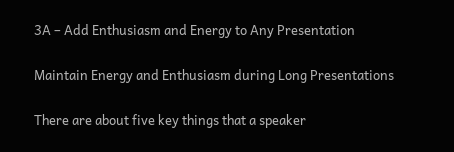3A – Add Enthusiasm and Energy to Any Presentation

Maintain Energy and Enthusiasm during Long Presentations

There are about five key things that a speaker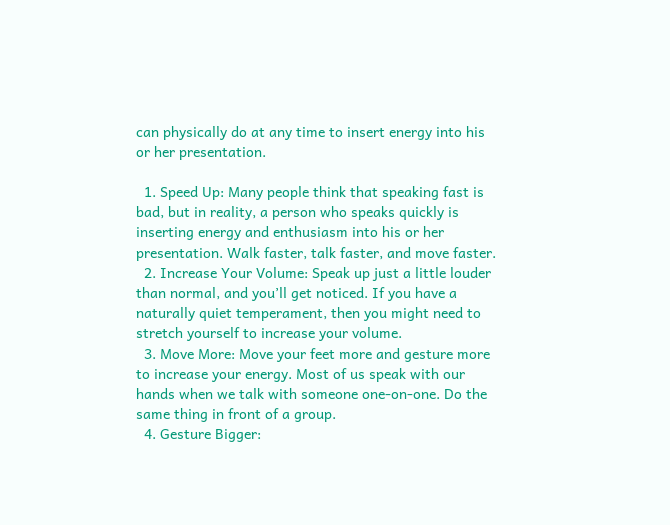can physically do at any time to insert energy into his or her presentation.

  1. Speed Up: Many people think that speaking fast is bad, but in reality, a person who speaks quickly is inserting energy and enthusiasm into his or her presentation. Walk faster, talk faster, and move faster.
  2. Increase Your Volume: Speak up just a little louder than normal, and you’ll get noticed. If you have a naturally quiet temperament, then you might need to stretch yourself to increase your volume.
  3. Move More: Move your feet more and gesture more to increase your energy. Most of us speak with our hands when we talk with someone one-on-one. Do the same thing in front of a group.
  4. Gesture Bigger: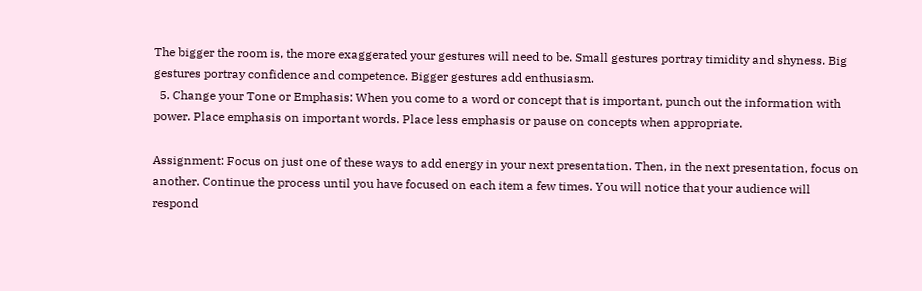The bigger the room is, the more exaggerated your gestures will need to be. Small gestures portray timidity and shyness. Big gestures portray confidence and competence. Bigger gestures add enthusiasm.
  5. Change your Tone or Emphasis: When you come to a word or concept that is important, punch out the information with power. Place emphasis on important words. Place less emphasis or pause on concepts when appropriate.

Assignment: Focus on just one of these ways to add energy in your next presentation. Then, in the next presentation, focus on another. Continue the process until you have focused on each item a few times. You will notice that your audience will respond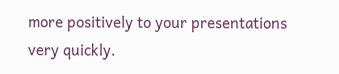more positively to your presentations very quickly.